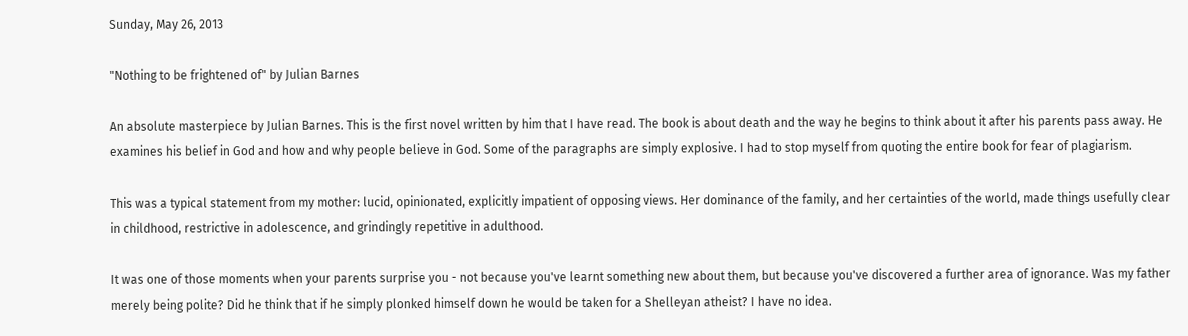Sunday, May 26, 2013

"Nothing to be frightened of" by Julian Barnes

An absolute masterpiece by Julian Barnes. This is the first novel written by him that I have read. The book is about death and the way he begins to think about it after his parents pass away. He examines his belief in God and how and why people believe in God. Some of the paragraphs are simply explosive. I had to stop myself from quoting the entire book for fear of plagiarism.

This was a typical statement from my mother: lucid, opinionated, explicitly impatient of opposing views. Her dominance of the family, and her certainties of the world, made things usefully clear in childhood, restrictive in adolescence, and grindingly repetitive in adulthood.

It was one of those moments when your parents surprise you - not because you've learnt something new about them, but because you've discovered a further area of ignorance. Was my father merely being polite? Did he think that if he simply plonked himself down he would be taken for a Shelleyan atheist? I have no idea.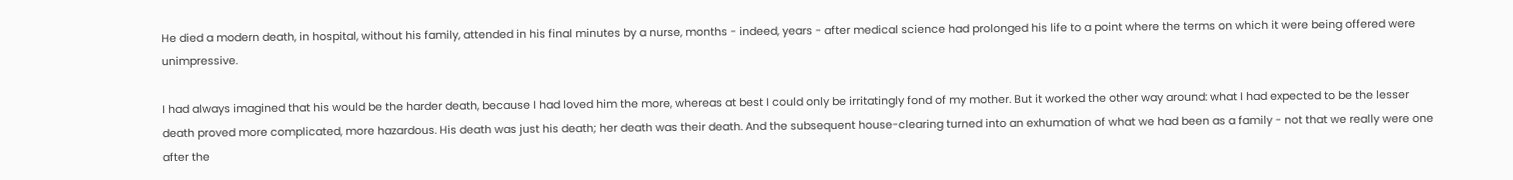He died a modern death, in hospital, without his family, attended in his final minutes by a nurse, months - indeed, years - after medical science had prolonged his life to a point where the terms on which it were being offered were unimpressive.

I had always imagined that his would be the harder death, because I had loved him the more, whereas at best I could only be irritatingly fond of my mother. But it worked the other way around: what I had expected to be the lesser death proved more complicated, more hazardous. His death was just his death; her death was their death. And the subsequent house-clearing turned into an exhumation of what we had been as a family - not that we really were one after the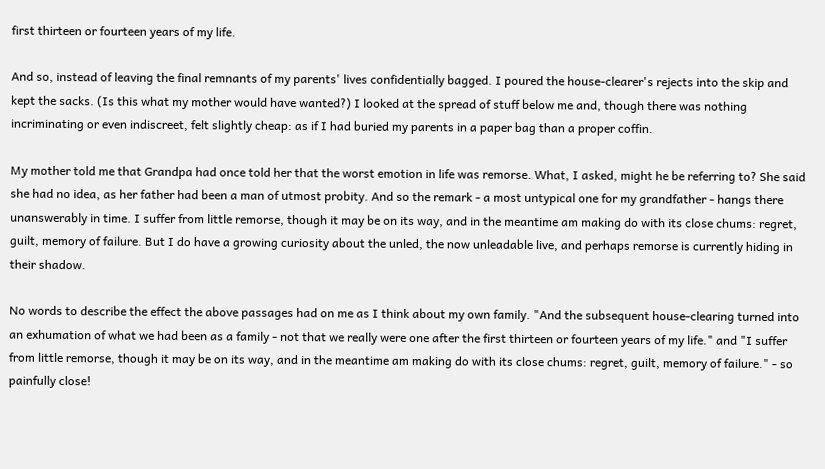first thirteen or fourteen years of my life.

And so, instead of leaving the final remnants of my parents' lives confidentially bagged. I poured the house-clearer's rejects into the skip and kept the sacks. (Is this what my mother would have wanted?) I looked at the spread of stuff below me and, though there was nothing incriminating or even indiscreet, felt slightly cheap: as if I had buried my parents in a paper bag than a proper coffin.

My mother told me that Grandpa had once told her that the worst emotion in life was remorse. What, I asked, might he be referring to? She said she had no idea, as her father had been a man of utmost probity. And so the remark - a most untypical one for my grandfather - hangs there unanswerably in time. I suffer from little remorse, though it may be on its way, and in the meantime am making do with its close chums: regret, guilt, memory of failure. But I do have a growing curiosity about the unled, the now unleadable live, and perhaps remorse is currently hiding in their shadow.

No words to describe the effect the above passages had on me as I think about my own family. "And the subsequent house-clearing turned into an exhumation of what we had been as a family - not that we really were one after the first thirteen or fourteen years of my life." and "I suffer from little remorse, though it may be on its way, and in the meantime am making do with its close chums: regret, guilt, memory of failure." - so painfully close!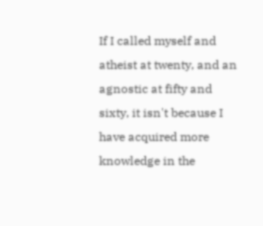If I called myself and atheist at twenty, and an agnostic at fifty and sixty, it isn't because I have acquired more knowledge in the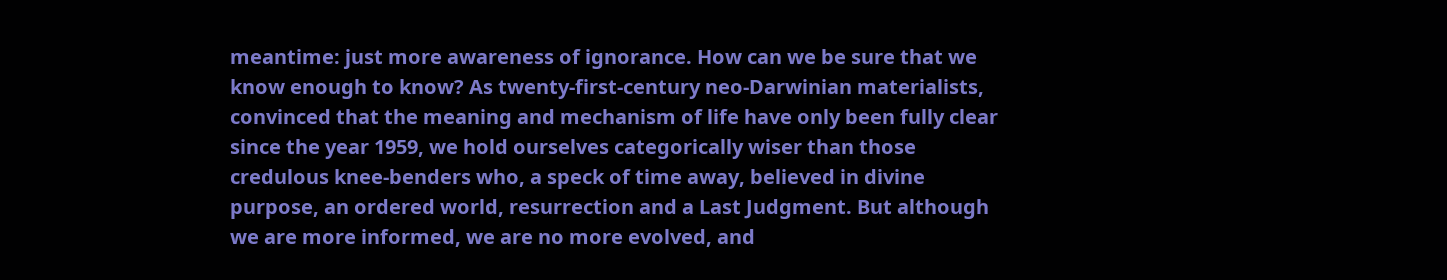meantime: just more awareness of ignorance. How can we be sure that we know enough to know? As twenty-first-century neo-Darwinian materialists, convinced that the meaning and mechanism of life have only been fully clear since the year 1959, we hold ourselves categorically wiser than those credulous knee-benders who, a speck of time away, believed in divine purpose, an ordered world, resurrection and a Last Judgment. But although we are more informed, we are no more evolved, and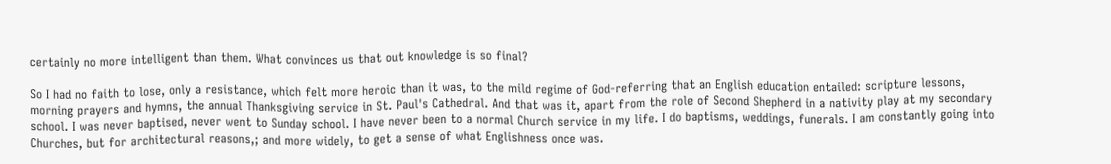certainly no more intelligent than them. What convinces us that out knowledge is so final?

So I had no faith to lose, only a resistance, which felt more heroic than it was, to the mild regime of God-referring that an English education entailed: scripture lessons, morning prayers and hymns, the annual Thanksgiving service in St. Paul's Cathedral. And that was it, apart from the role of Second Shepherd in a nativity play at my secondary school. I was never baptised, never went to Sunday school. I have never been to a normal Church service in my life. I do baptisms, weddings, funerals. I am constantly going into Churches, but for architectural reasons,; and more widely, to get a sense of what Englishness once was.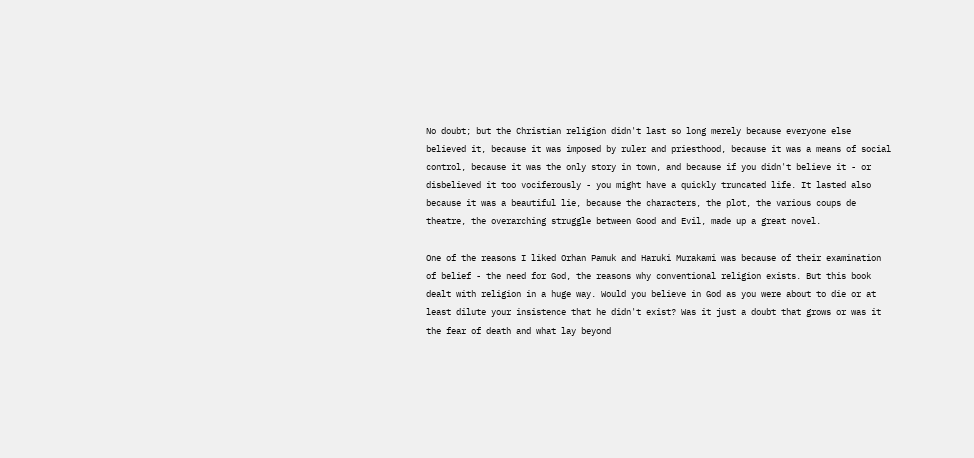No doubt; but the Christian religion didn't last so long merely because everyone else believed it, because it was imposed by ruler and priesthood, because it was a means of social control, because it was the only story in town, and because if you didn't believe it - or disbelieved it too vociferously - you might have a quickly truncated life. It lasted also because it was a beautiful lie, because the characters, the plot, the various coups de theatre, the overarching struggle between Good and Evil, made up a great novel.

One of the reasons I liked Orhan Pamuk and Haruki Murakami was because of their examination of belief - the need for God, the reasons why conventional religion exists. But this book dealt with religion in a huge way. Would you believe in God as you were about to die or at least dilute your insistence that he didn't exist? Was it just a doubt that grows or was it the fear of death and what lay beyond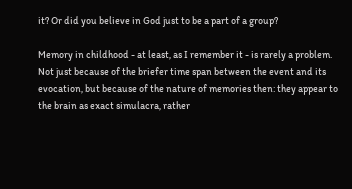it? Or did you believe in God just to be a part of a group?

Memory in childhood - at least, as I remember it - is rarely a problem. Not just because of the briefer time span between the event and its evocation, but because of the nature of memories then: they appear to the brain as exact simulacra, rather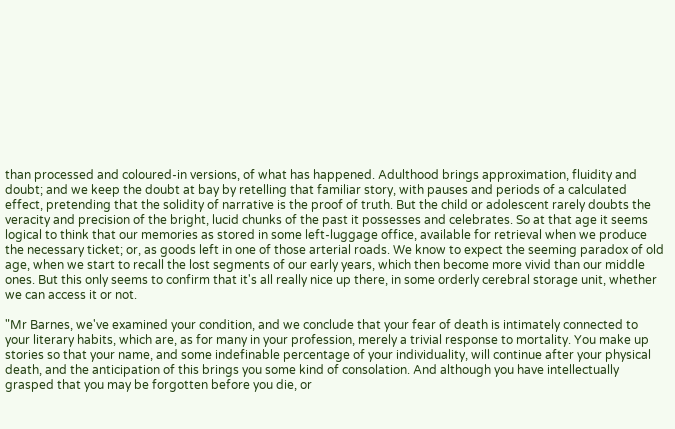than processed and coloured-in versions, of what has happened. Adulthood brings approximation, fluidity and doubt; and we keep the doubt at bay by retelling that familiar story, with pauses and periods of a calculated effect, pretending that the solidity of narrative is the proof of truth. But the child or adolescent rarely doubts the veracity and precision of the bright, lucid chunks of the past it possesses and celebrates. So at that age it seems logical to think that our memories as stored in some left-luggage office, available for retrieval when we produce the necessary ticket; or, as goods left in one of those arterial roads. We know to expect the seeming paradox of old age, when we start to recall the lost segments of our early years, which then become more vivid than our middle ones. But this only seems to confirm that it's all really nice up there, in some orderly cerebral storage unit, whether we can access it or not.

"Mr Barnes, we've examined your condition, and we conclude that your fear of death is intimately connected to your literary habits, which are, as for many in your profession, merely a trivial response to mortality. You make up stories so that your name, and some indefinable percentage of your individuality, will continue after your physical death, and the anticipation of this brings you some kind of consolation. And although you have intellectually grasped that you may be forgotten before you die, or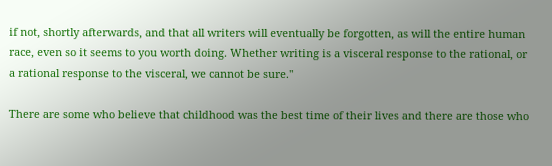if not, shortly afterwards, and that all writers will eventually be forgotten, as will the entire human race, even so it seems to you worth doing. Whether writing is a visceral response to the rational, or a rational response to the visceral, we cannot be sure."

There are some who believe that childhood was the best time of their lives and there are those who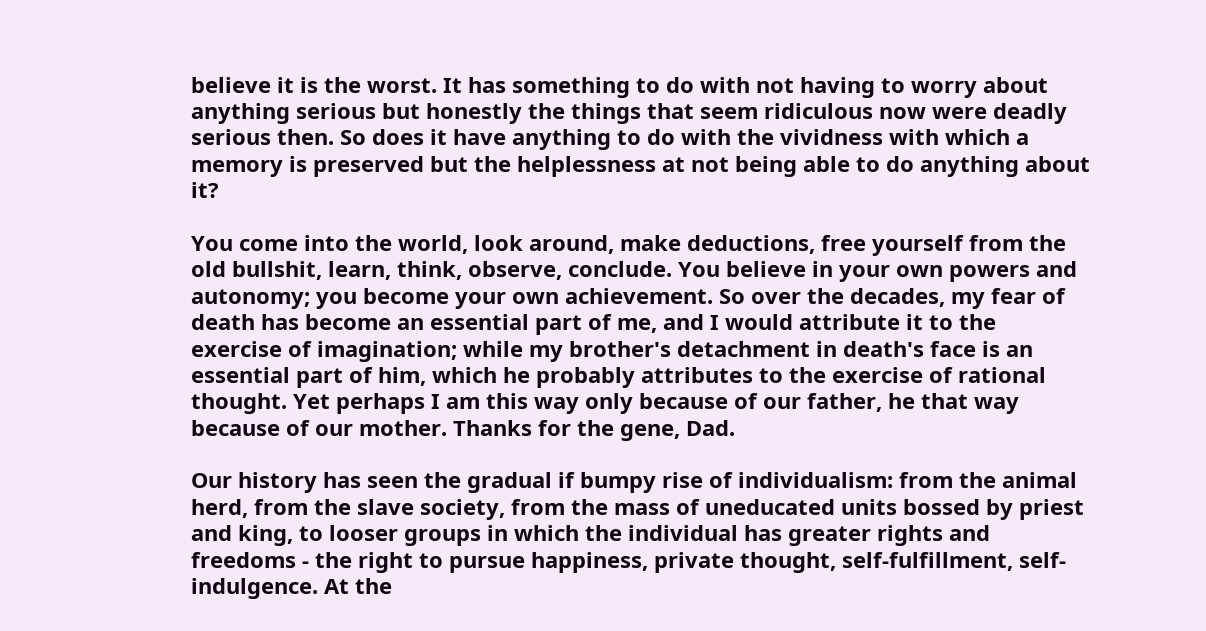believe it is the worst. It has something to do with not having to worry about anything serious but honestly the things that seem ridiculous now were deadly serious then. So does it have anything to do with the vividness with which a memory is preserved but the helplessness at not being able to do anything about it?

You come into the world, look around, make deductions, free yourself from the old bullshit, learn, think, observe, conclude. You believe in your own powers and autonomy; you become your own achievement. So over the decades, my fear of death has become an essential part of me, and I would attribute it to the exercise of imagination; while my brother's detachment in death's face is an essential part of him, which he probably attributes to the exercise of rational thought. Yet perhaps I am this way only because of our father, he that way because of our mother. Thanks for the gene, Dad.

Our history has seen the gradual if bumpy rise of individualism: from the animal herd, from the slave society, from the mass of uneducated units bossed by priest and king, to looser groups in which the individual has greater rights and freedoms - the right to pursue happiness, private thought, self-fulfillment, self-indulgence. At the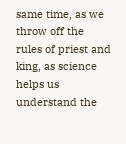same time, as we throw off the rules of priest and king, as science helps us understand the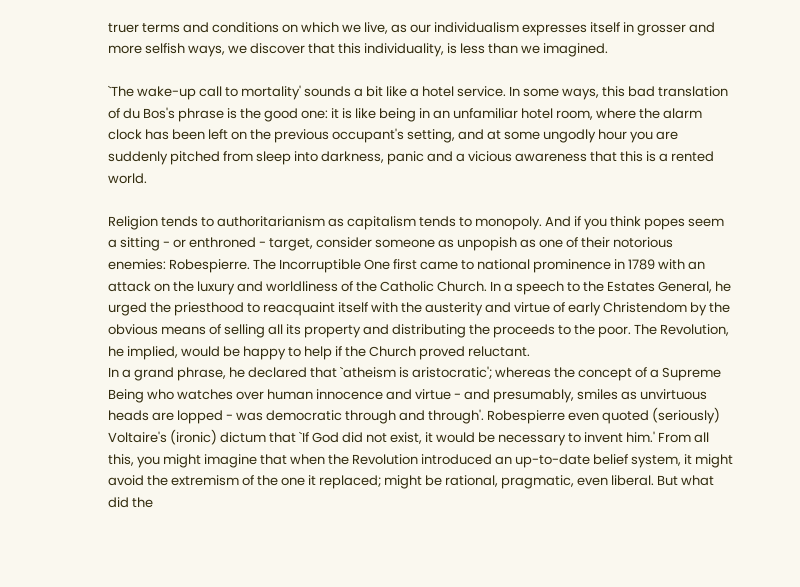truer terms and conditions on which we live, as our individualism expresses itself in grosser and more selfish ways, we discover that this individuality, is less than we imagined.

`The wake-up call to mortality' sounds a bit like a hotel service. In some ways, this bad translation of du Bos's phrase is the good one: it is like being in an unfamiliar hotel room, where the alarm clock has been left on the previous occupant's setting, and at some ungodly hour you are suddenly pitched from sleep into darkness, panic and a vicious awareness that this is a rented world.

Religion tends to authoritarianism as capitalism tends to monopoly. And if you think popes seem a sitting - or enthroned - target, consider someone as unpopish as one of their notorious enemies: Robespierre. The Incorruptible One first came to national prominence in 1789 with an attack on the luxury and worldliness of the Catholic Church. In a speech to the Estates General, he urged the priesthood to reacquaint itself with the austerity and virtue of early Christendom by the obvious means of selling all its property and distributing the proceeds to the poor. The Revolution, he implied, would be happy to help if the Church proved reluctant.
In a grand phrase, he declared that `atheism is aristocratic'; whereas the concept of a Supreme Being who watches over human innocence and virtue - and presumably, smiles as unvirtuous heads are lopped - was democratic through and through'. Robespierre even quoted (seriously) Voltaire's (ironic) dictum that `If God did not exist, it would be necessary to invent him.' From all this, you might imagine that when the Revolution introduced an up-to-date belief system, it might avoid the extremism of the one it replaced; might be rational, pragmatic, even liberal. But what did the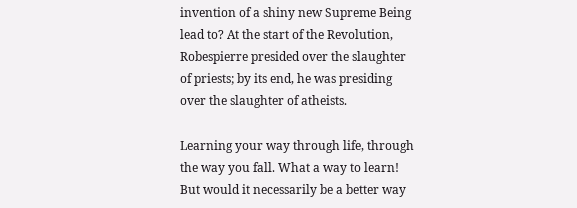invention of a shiny new Supreme Being lead to? At the start of the Revolution, Robespierre presided over the slaughter of priests; by its end, he was presiding over the slaughter of atheists.

Learning your way through life, through the way you fall. What a way to learn! But would it necessarily be a better way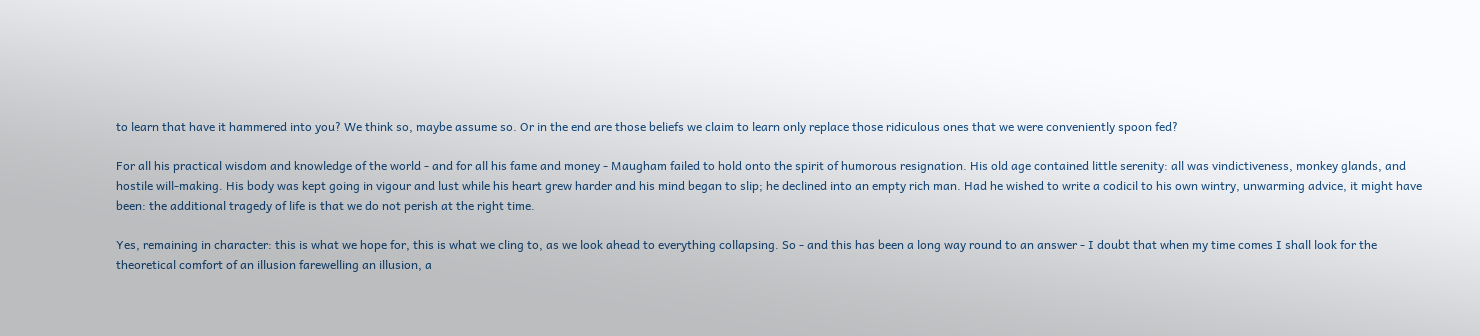to learn that have it hammered into you? We think so, maybe assume so. Or in the end are those beliefs we claim to learn only replace those ridiculous ones that we were conveniently spoon fed?

For all his practical wisdom and knowledge of the world - and for all his fame and money - Maugham failed to hold onto the spirit of humorous resignation. His old age contained little serenity: all was vindictiveness, monkey glands, and hostile will-making. His body was kept going in vigour and lust while his heart grew harder and his mind began to slip; he declined into an empty rich man. Had he wished to write a codicil to his own wintry, unwarming advice, it might have been: the additional tragedy of life is that we do not perish at the right time.

Yes, remaining in character: this is what we hope for, this is what we cling to, as we look ahead to everything collapsing. So - and this has been a long way round to an answer - I doubt that when my time comes I shall look for the theoretical comfort of an illusion farewelling an illusion, a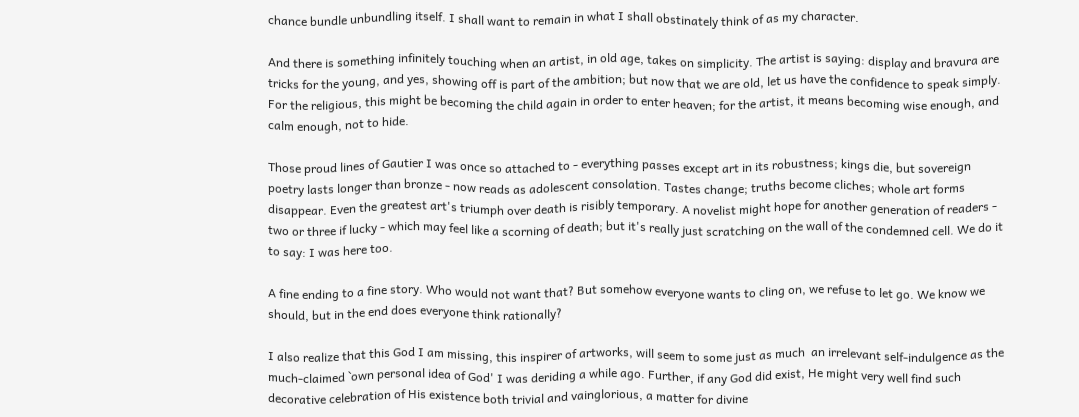chance bundle unbundling itself. I shall want to remain in what I shall obstinately think of as my character.

And there is something infinitely touching when an artist, in old age, takes on simplicity. The artist is saying: display and bravura are tricks for the young, and yes, showing off is part of the ambition; but now that we are old, let us have the confidence to speak simply. For the religious, this might be becoming the child again in order to enter heaven; for the artist, it means becoming wise enough, and calm enough, not to hide.

Those proud lines of Gautier I was once so attached to - everything passes except art in its robustness; kings die, but sovereign poetry lasts longer than bronze - now reads as adolescent consolation. Tastes change; truths become cliches; whole art forms disappear. Even the greatest art's triumph over death is risibly temporary. A novelist might hope for another generation of readers - two or three if lucky - which may feel like a scorning of death; but it's really just scratching on the wall of the condemned cell. We do it to say: I was here too.

A fine ending to a fine story. Who would not want that? But somehow everyone wants to cling on, we refuse to let go. We know we should, but in the end does everyone think rationally?

I also realize that this God I am missing, this inspirer of artworks, will seem to some just as much  an irrelevant self-indulgence as the much-claimed `own personal idea of God' I was deriding a while ago. Further, if any God did exist, He might very well find such decorative celebration of His existence both trivial and vainglorious, a matter for divine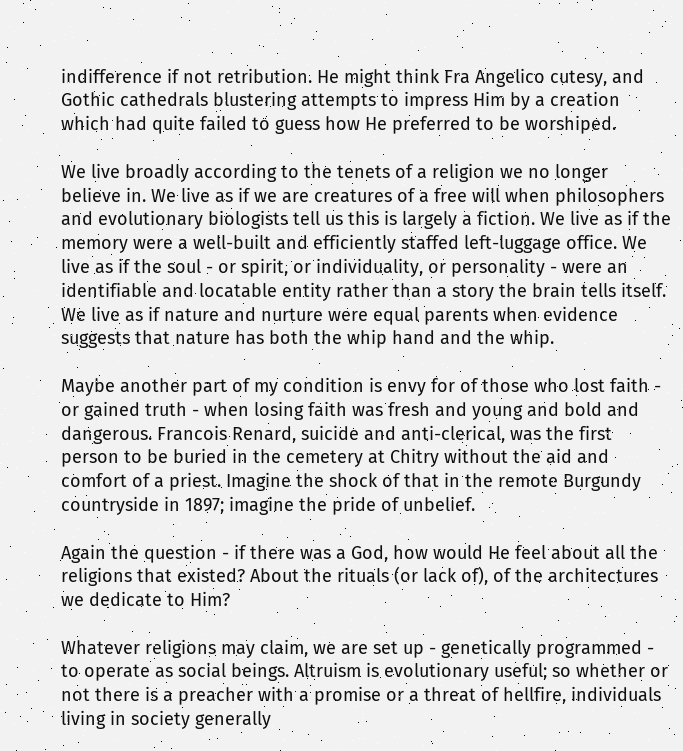indifference if not retribution. He might think Fra Angelico cutesy, and Gothic cathedrals blustering attempts to impress Him by a creation which had quite failed to guess how He preferred to be worshiped.

We live broadly according to the tenets of a religion we no longer believe in. We live as if we are creatures of a free will when philosophers and evolutionary biologists tell us this is largely a fiction. We live as if the memory were a well-built and efficiently staffed left-luggage office. We live as if the soul - or spirit, or individuality, or personality - were an identifiable and locatable entity rather than a story the brain tells itself. We live as if nature and nurture were equal parents when evidence suggests that nature has both the whip hand and the whip.

Maybe another part of my condition is envy for of those who lost faith - or gained truth - when losing faith was fresh and young and bold and dangerous. Francois Renard, suicide and anti-clerical, was the first person to be buried in the cemetery at Chitry without the aid and comfort of a priest. Imagine the shock of that in the remote Burgundy countryside in 1897; imagine the pride of unbelief.

Again the question - if there was a God, how would He feel about all the religions that existed? About the rituals (or lack of), of the architectures we dedicate to Him?

Whatever religions may claim, we are set up - genetically programmed - to operate as social beings. Altruism is evolutionary useful; so whether or not there is a preacher with a promise or a threat of hellfire, individuals living in society generally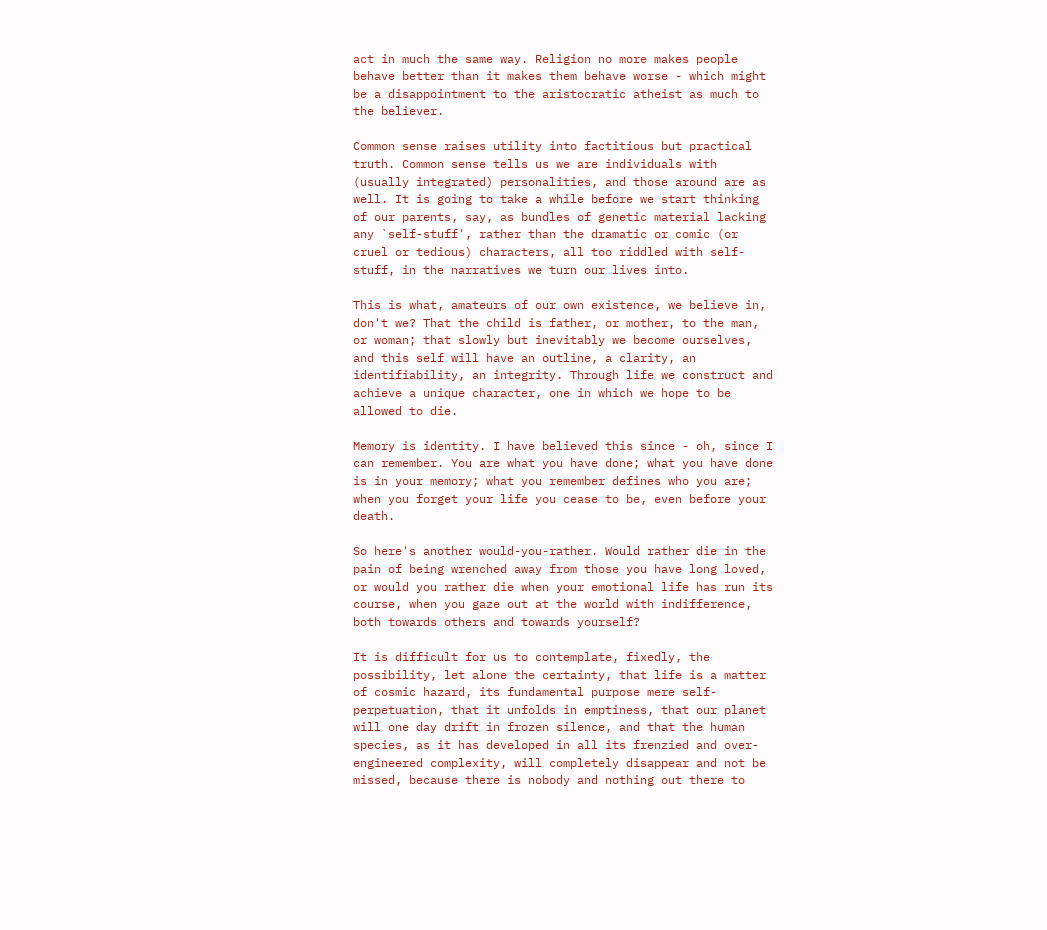act in much the same way. Religion no more makes people behave better than it makes them behave worse - which might be a disappointment to the aristocratic atheist as much to the believer.

Common sense raises utility into factitious but practical truth. Common sense tells us we are individuals with (usually integrated) personalities, and those around are as well. It is going to take a while before we start thinking of our parents, say, as bundles of genetic material lacking any `self-stuff', rather than the dramatic or comic (or cruel or tedious) characters, all too riddled with self-stuff, in the narratives we turn our lives into.

This is what, amateurs of our own existence, we believe in, don't we? That the child is father, or mother, to the man, or woman; that slowly but inevitably we become ourselves, and this self will have an outline, a clarity, an identifiability, an integrity. Through life we construct and achieve a unique character, one in which we hope to be allowed to die.

Memory is identity. I have believed this since - oh, since I can remember. You are what you have done; what you have done is in your memory; what you remember defines who you are; when you forget your life you cease to be, even before your death.

So here's another would-you-rather. Would rather die in the pain of being wrenched away from those you have long loved, or would you rather die when your emotional life has run its course, when you gaze out at the world with indifference, both towards others and towards yourself?

It is difficult for us to contemplate, fixedly, the possibility, let alone the certainty, that life is a matter of cosmic hazard, its fundamental purpose mere self-perpetuation, that it unfolds in emptiness, that our planet will one day drift in frozen silence, and that the human species, as it has developed in all its frenzied and over-engineered complexity, will completely disappear and not be missed, because there is nobody and nothing out there to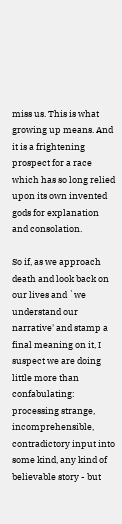miss us. This is what growing up means. And it is a frightening prospect for a race which has so long relied upon its own invented gods for explanation and consolation.

So if, as we approach death and look back on our lives and `we understand our narrative' and stamp a final meaning on it, I suspect we are doing little more than confabulating: processing strange, incomprehensible, contradictory input into some kind, any kind of believable story - but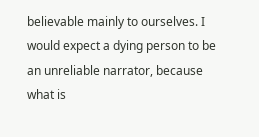believable mainly to ourselves. I would expect a dying person to be an unreliable narrator, because what is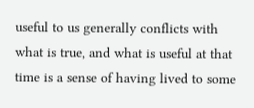useful to us generally conflicts with what is true, and what is useful at that time is a sense of having lived to some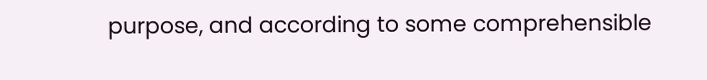purpose, and according to some comprehensible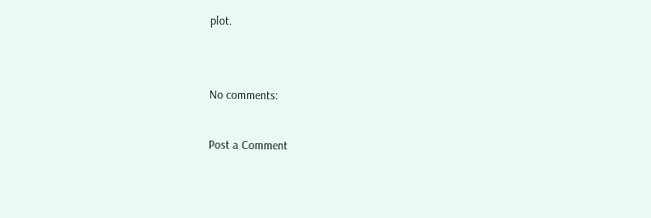plot.


No comments:

Post a Comment